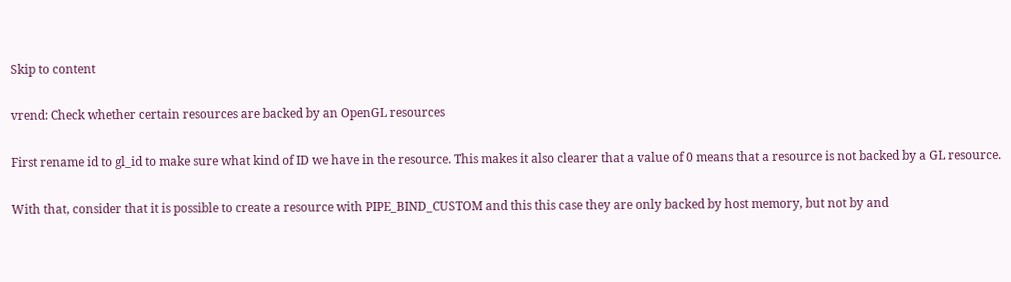Skip to content

vrend: Check whether certain resources are backed by an OpenGL resources

First rename id to gl_id to make sure what kind of ID we have in the resource. This makes it also clearer that a value of 0 means that a resource is not backed by a GL resource.

With that, consider that it is possible to create a resource with PIPE_BIND_CUSTOM and this this case they are only backed by host memory, but not by and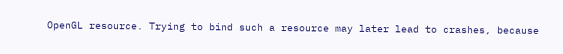OpenGL resource. Trying to bind such a resource may later lead to crashes, because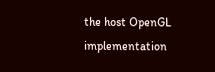the host OpenGL implementation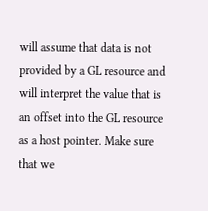will assume that data is not provided by a GL resource and will interpret the value that is an offset into the GL resource as a host pointer. Make sure that we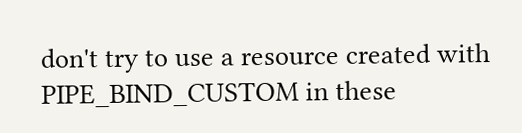don't try to use a resource created with PIPE_BIND_CUSTOM in these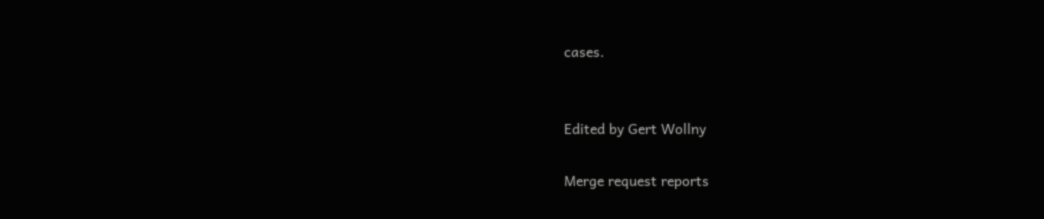cases.


Edited by Gert Wollny

Merge request reports